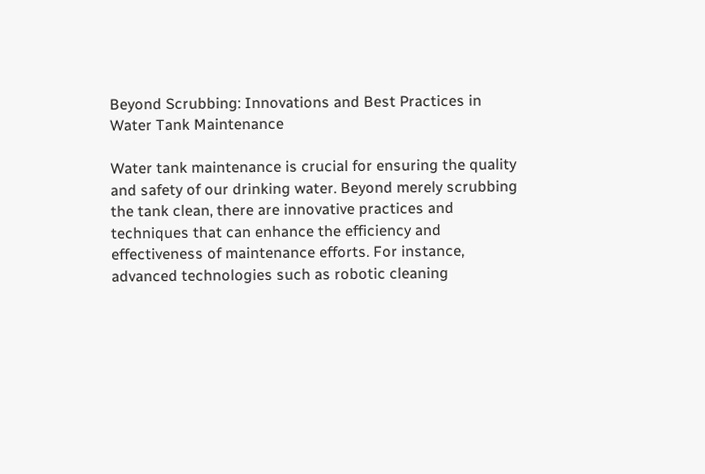Beyond Scrubbing: Innovations and Best Practices in Water Tank Maintenance

Water tank maintenance is crucial for ensuring the quality and safety of our drinking water. Beyond merely scrubbing the tank clean, there are innovative practices and techniques that can enhance the efficiency and effectiveness of maintenance efforts. For instance, advanced technologies such as robotic cleaning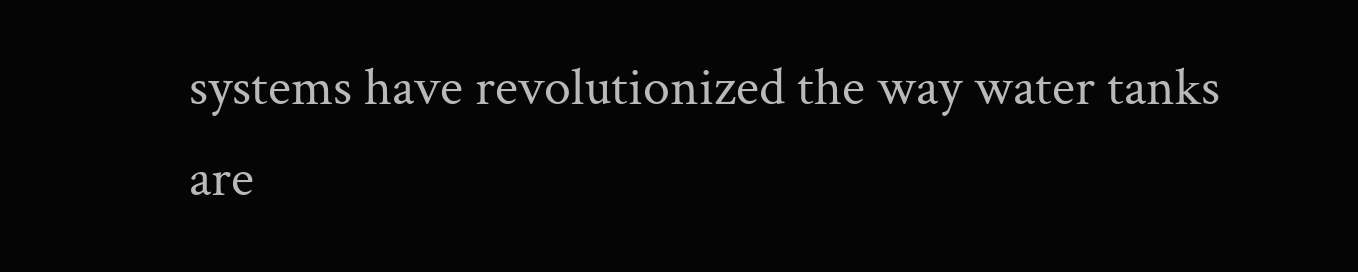systems have revolutionized the way water tanks are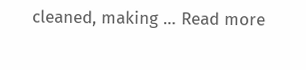cleaned, making … Read more